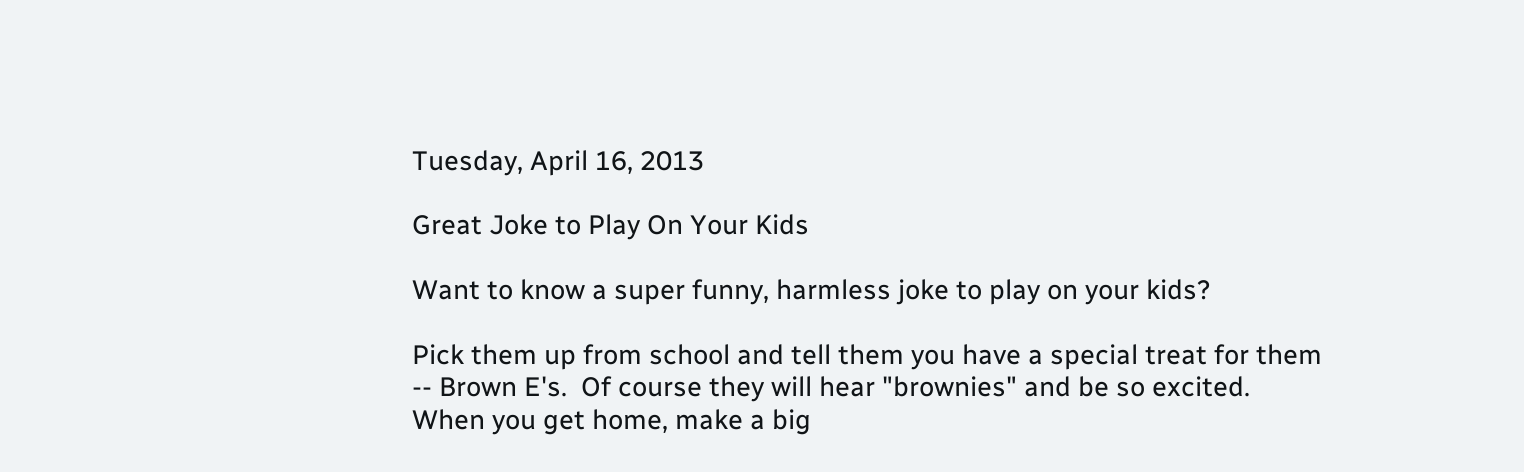Tuesday, April 16, 2013

Great Joke to Play On Your Kids

Want to know a super funny, harmless joke to play on your kids?

Pick them up from school and tell them you have a special treat for them -- Brown E's.  Of course they will hear "brownies" and be so excited.  When you get home, make a big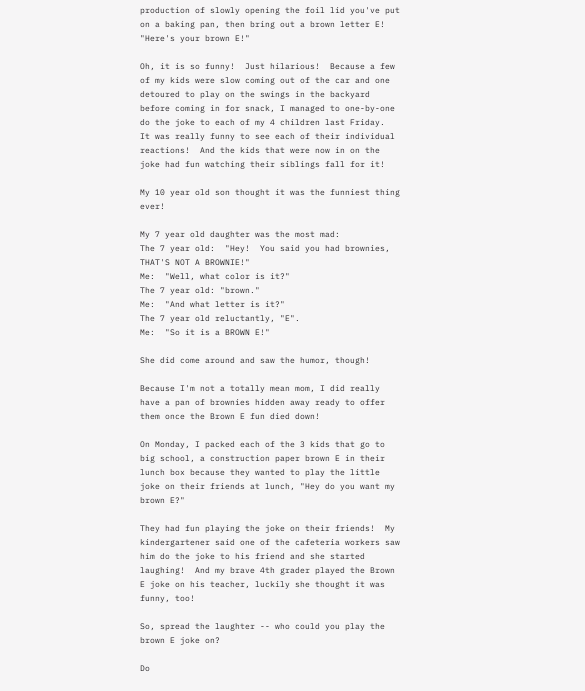production of slowly opening the foil lid you've put on a baking pan, then bring out a brown letter E!  "Here's your brown E!"

Oh, it is so funny!  Just hilarious!  Because a few of my kids were slow coming out of the car and one detoured to play on the swings in the backyard before coming in for snack, I managed to one-by-one do the joke to each of my 4 children last Friday.  It was really funny to see each of their individual reactions!  And the kids that were now in on the joke had fun watching their siblings fall for it!

My 10 year old son thought it was the funniest thing ever!

My 7 year old daughter was the most mad:
The 7 year old:  "Hey!  You said you had brownies, THAT'S NOT A BROWNIE!"
Me:  "Well, what color is it?"
The 7 year old: "brown."
Me:  "And what letter is it?"
The 7 year old reluctantly, "E".
Me:  "So it is a BROWN E!"

She did come around and saw the humor, though!

Because I'm not a totally mean mom, I did really have a pan of brownies hidden away ready to offer them once the Brown E fun died down!

On Monday, I packed each of the 3 kids that go to big school, a construction paper brown E in their lunch box because they wanted to play the little joke on their friends at lunch, "Hey do you want my brown E?"

They had fun playing the joke on their friends!  My kindergartener said one of the cafeteria workers saw him do the joke to his friend and she started laughing!  And my brave 4th grader played the Brown E joke on his teacher, luckily she thought it was funny, too!

So, spread the laughter -- who could you play the brown E joke on?

Do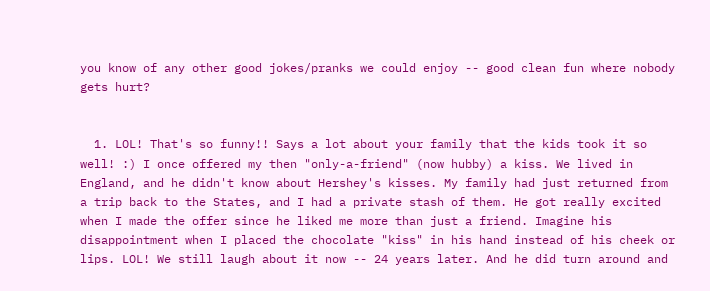you know of any other good jokes/pranks we could enjoy -- good clean fun where nobody gets hurt?


  1. LOL! That's so funny!! Says a lot about your family that the kids took it so well! :) I once offered my then "only-a-friend" (now hubby) a kiss. We lived in England, and he didn't know about Hershey's kisses. My family had just returned from a trip back to the States, and I had a private stash of them. He got really excited when I made the offer since he liked me more than just a friend. Imagine his disappointment when I placed the chocolate "kiss" in his hand instead of his cheek or lips. LOL! We still laugh about it now -- 24 years later. And he did turn around and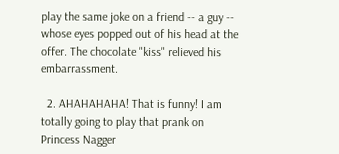play the same joke on a friend -- a guy -- whose eyes popped out of his head at the offer. The chocolate "kiss" relieved his embarrassment.

  2. AHAHAHAHA! That is funny! I am totally going to play that prank on Princess Nagger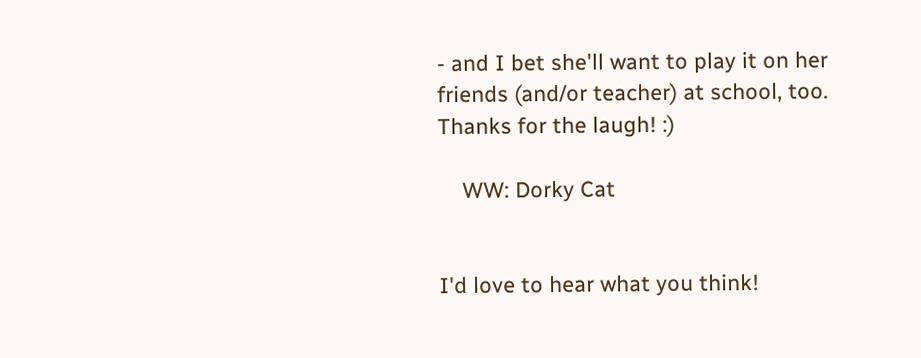- and I bet she'll want to play it on her friends (and/or teacher) at school, too. Thanks for the laugh! :)

    WW: Dorky Cat


I'd love to hear what you think!